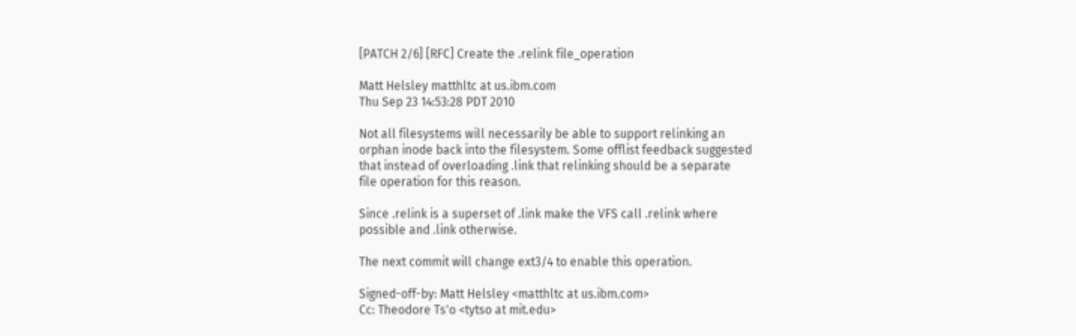[PATCH 2/6] [RFC] Create the .relink file_operation

Matt Helsley matthltc at us.ibm.com
Thu Sep 23 14:53:28 PDT 2010

Not all filesystems will necessarily be able to support relinking an
orphan inode back into the filesystem. Some offlist feedback suggested
that instead of overloading .link that relinking should be a separate
file operation for this reason.

Since .relink is a superset of .link make the VFS call .relink where
possible and .link otherwise.

The next commit will change ext3/4 to enable this operation.

Signed-off-by: Matt Helsley <matthltc at us.ibm.com>
Cc: Theodore Ts'o <tytso at mit.edu>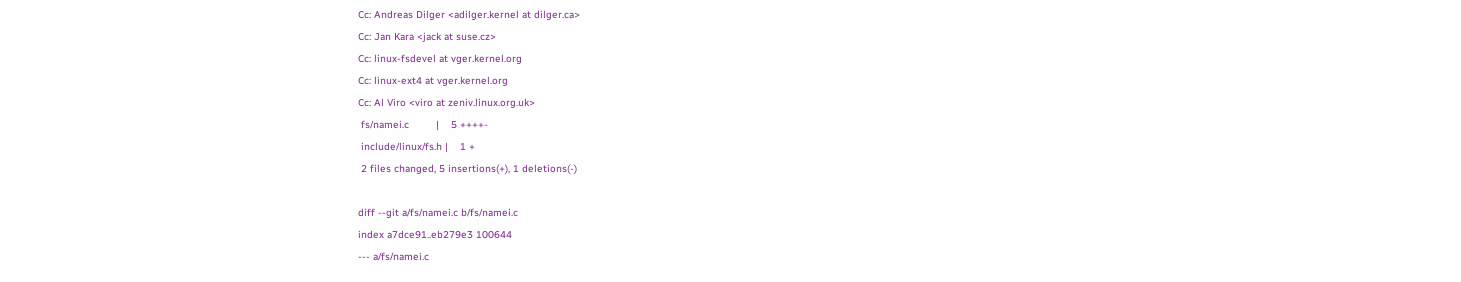Cc: Andreas Dilger <adilger.kernel at dilger.ca>
Cc: Jan Kara <jack at suse.cz>
Cc: linux-fsdevel at vger.kernel.org
Cc: linux-ext4 at vger.kernel.org
Cc: Al Viro <viro at zeniv.linux.org.uk>
 fs/namei.c         |    5 ++++-
 include/linux/fs.h |    1 +
 2 files changed, 5 insertions(+), 1 deletions(-)

diff --git a/fs/namei.c b/fs/namei.c
index a7dce91..eb279e3 100644
--- a/fs/namei.c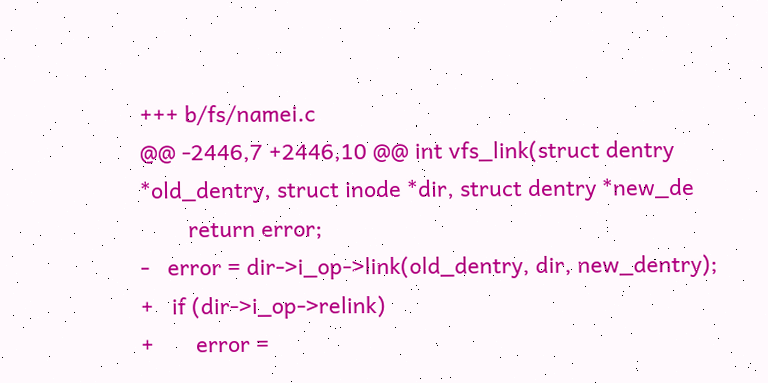+++ b/fs/namei.c
@@ -2446,7 +2446,10 @@ int vfs_link(struct dentry *old_dentry, struct inode *dir, struct dentry *new_de
        return error;
-   error = dir->i_op->link(old_dentry, dir, new_dentry);
+   if (dir->i_op->relink)
+       error =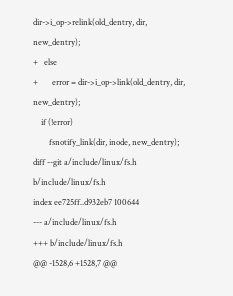dir->i_op->relink(old_dentry, dir, new_dentry);
+   else
+       error = dir->i_op->link(old_dentry, dir, new_dentry);
    if (!error)
        fsnotify_link(dir, inode, new_dentry);
diff --git a/include/linux/fs.h b/include/linux/fs.h
index ee725ff..d932eb7 100644
--- a/include/linux/fs.h
+++ b/include/linux/fs.h
@@ -1528,6 +1528,7 @@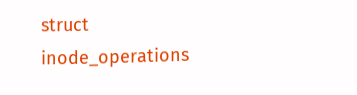struct inode_operations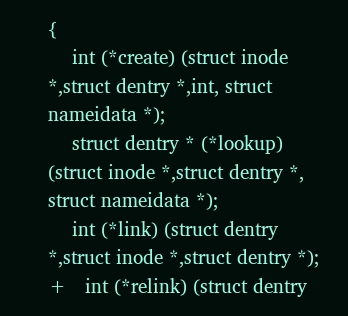{
    int (*create) (struct inode *,struct dentry *,int, struct nameidata *);
    struct dentry * (*lookup) (struct inode *,struct dentry *, struct nameidata *);
    int (*link) (struct dentry *,struct inode *,struct dentry *);
+   int (*relink) (struct dentry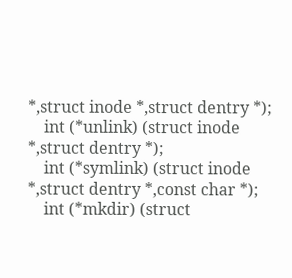*,struct inode *,struct dentry *);
    int (*unlink) (struct inode *,struct dentry *);
    int (*symlink) (struct inode *,struct dentry *,const char *);
    int (*mkdir) (struct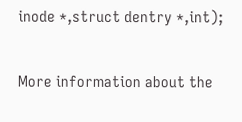inode *,struct dentry *,int);

More information about the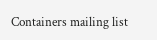Containers mailing list